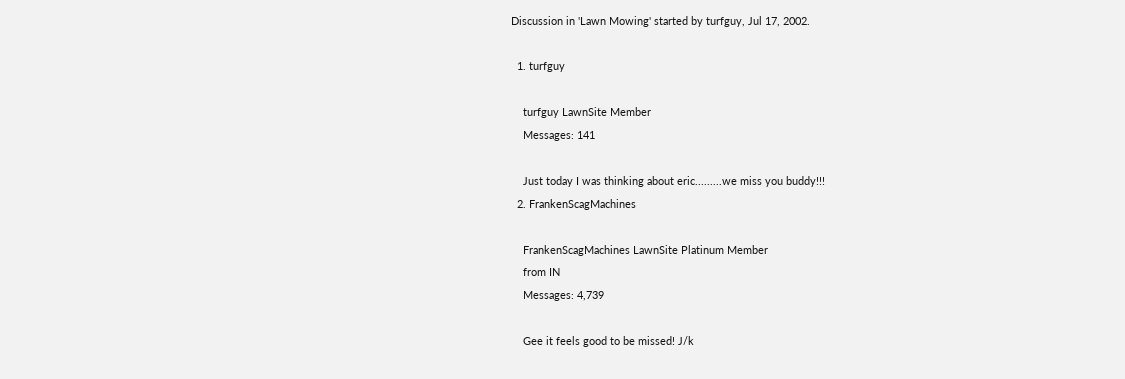Discussion in 'Lawn Mowing' started by turfguy, Jul 17, 2002.

  1. turfguy

    turfguy LawnSite Member
    Messages: 141

    Just today I was thinking about eric.........we miss you buddy!!!
  2. FrankenScagMachines

    FrankenScagMachines LawnSite Platinum Member
    from IN
    Messages: 4,739

    Gee it feels good to be missed! J/k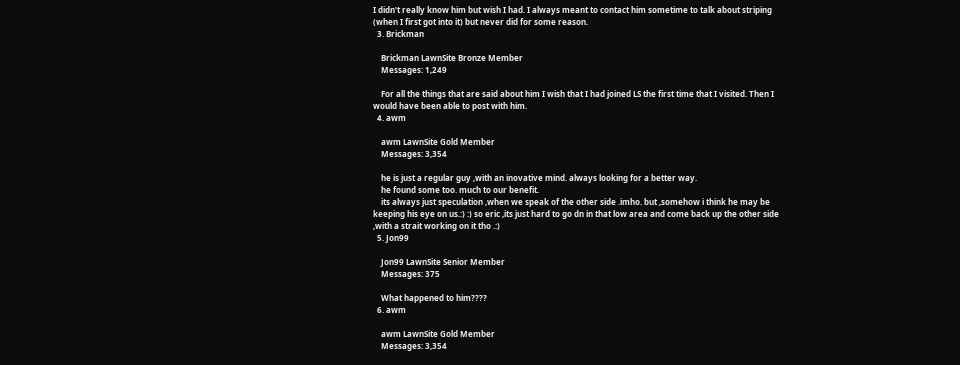I didn't really know him but wish I had. I always meant to contact him sometime to talk about striping (when I first got into it) but never did for some reason.
  3. Brickman

    Brickman LawnSite Bronze Member
    Messages: 1,249

    For all the things that are said about him I wish that I had joined LS the first time that I visited. Then I would have been able to post with him.
  4. awm

    awm LawnSite Gold Member
    Messages: 3,354

    he is just a regular guy ,with an inovative mind. always looking for a better way.
    he found some too. much to our benefit.
    its always just speculation ,when we speak of the other side .imho. but ,somehow i think he may be keeping his eye on us.:) :) so eric ,its just hard to go dn in that low area and come back up the other side ,with a strait working on it tho .:)
  5. Jon99

    Jon99 LawnSite Senior Member
    Messages: 375

    What happened to him????
  6. awm

    awm LawnSite Gold Member
    Messages: 3,354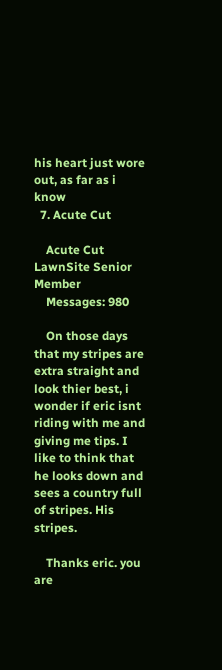his heart just wore out, as far as i know
  7. Acute Cut

    Acute Cut LawnSite Senior Member
    Messages: 980

    On those days that my stripes are extra straight and look thier best, i wonder if eric isnt riding with me and giving me tips. I like to think that he looks down and sees a country full of stripes. His stripes.

    Thanks eric. you are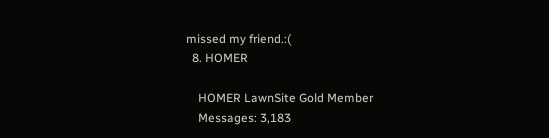missed my friend.:(
  8. HOMER

    HOMER LawnSite Gold Member
    Messages: 3,183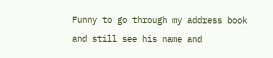Funny to go through my address book and still see his name and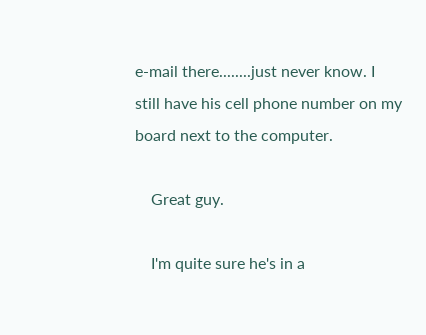e-mail there........just never know. I still have his cell phone number on my board next to the computer.

    Great guy.

    I'm quite sure he's in a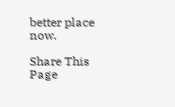better place now.

Share This Page